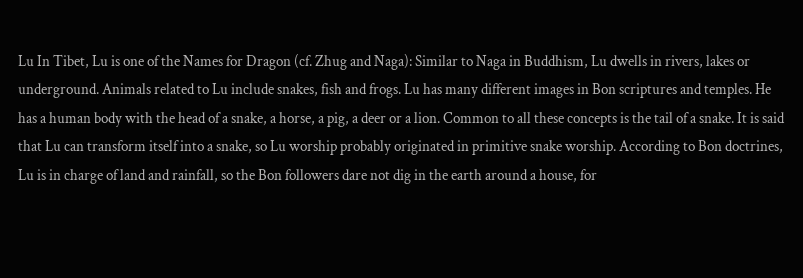Lu In Tibet, Lu is one of the Names for Dragon (cf. Zhug and Naga): Similar to Naga in Buddhism, Lu dwells in rivers, lakes or underground. Animals related to Lu include snakes, fish and frogs. Lu has many different images in Bon scriptures and temples. He has a human body with the head of a snake, a horse, a pig, a deer or a lion. Common to all these concepts is the tail of a snake. It is said that Lu can transform itself into a snake, so Lu worship probably originated in primitive snake worship. According to Bon doctrines, Lu is in charge of land and rainfall, so the Bon followers dare not dig in the earth around a house, for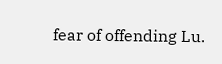fear of offending Lu.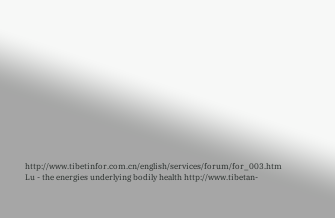http://www.tibetinfor.com.cn/english/services/forum/for_003.htm Lu - the energies underlying bodily health http://www.tibetan-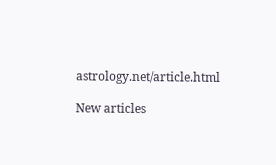astrology.net/article.html

New articles